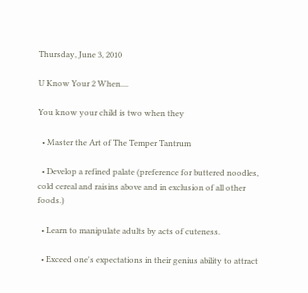Thursday, June 3, 2010

U Know Your 2 When....

You know your child is two when they

  • Master the Art of The Temper Tantrum

  • Develop a refined palate (preference for buttered noodles, cold cereal and raisins above and in exclusion of all other foods.)

  • Learn to manipulate adults by acts of cuteness.

  • Exceed one's expectations in their genius ability to attract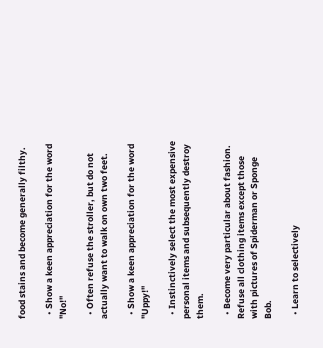food stains and become generally filthy.

  • Show a keen appreciation for the word "No!"

  • Often refuse the stroller, but do not actually want to walk on own two feet.

  • Show a keen appreciation for the word "Uppy!"

  • Instinctively select the most expensive personal items and subsequently destroy them.

  • Become very particular about fashion. Refuse all clothing items except those with pictures of Spiderman or Sponge Bob.

  • Learn to selectively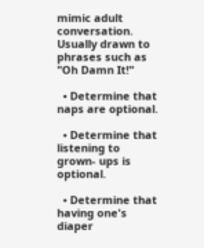mimic adult conversation. Usually drawn to phrases such as "Oh Damn It!"

  • Determine that naps are optional.

  • Determine that listening to grown- ups is optional.

  • Determine that having one's diaper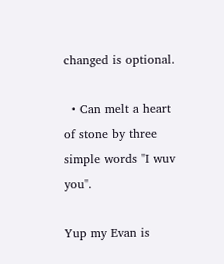changed is optional.

  • Can melt a heart of stone by three simple words "I wuv you".

Yup my Evan is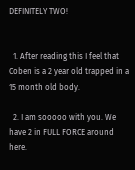DEFINITELY TWO!


  1. After reading this I feel that Coben is a 2 year old trapped in a 15 month old body.

  2. I am sooooo with you. We have 2 in FULL FORCE around here.